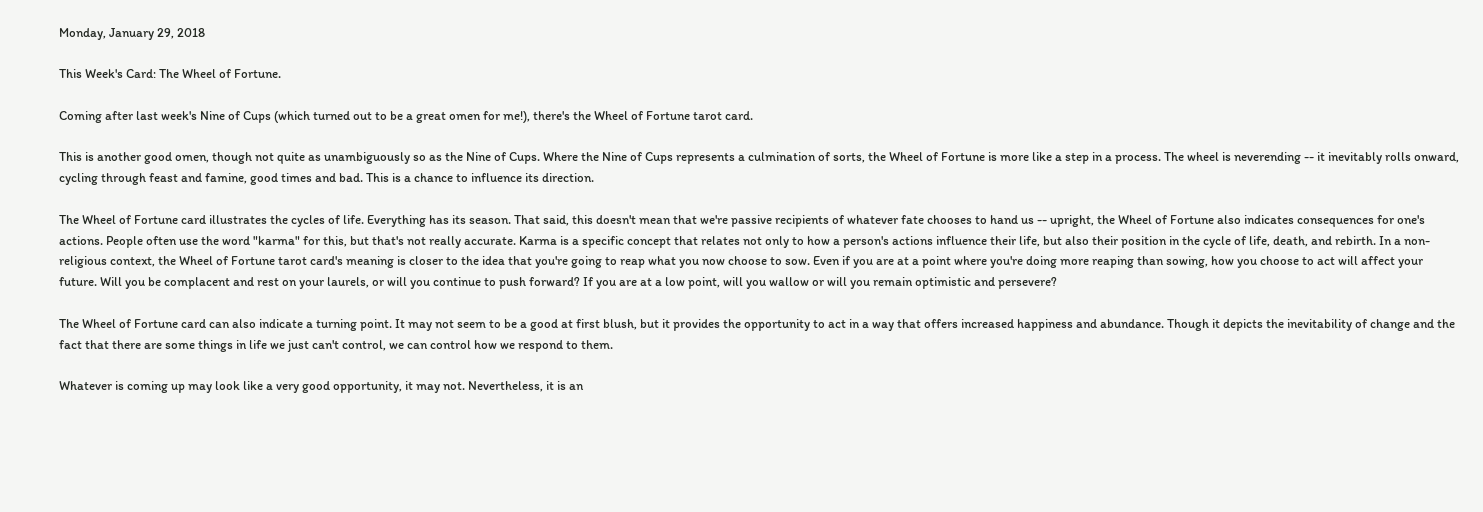Monday, January 29, 2018

This Week's Card: The Wheel of Fortune.

Coming after last week's Nine of Cups (which turned out to be a great omen for me!), there's the Wheel of Fortune tarot card.

This is another good omen, though not quite as unambiguously so as the Nine of Cups. Where the Nine of Cups represents a culmination of sorts, the Wheel of Fortune is more like a step in a process. The wheel is neverending -- it inevitably rolls onward, cycling through feast and famine, good times and bad. This is a chance to influence its direction.

The Wheel of Fortune card illustrates the cycles of life. Everything has its season. That said, this doesn't mean that we're passive recipients of whatever fate chooses to hand us -- upright, the Wheel of Fortune also indicates consequences for one's actions. People often use the word "karma" for this, but that's not really accurate. Karma is a specific concept that relates not only to how a person's actions influence their life, but also their position in the cycle of life, death, and rebirth. In a non-religious context, the Wheel of Fortune tarot card's meaning is closer to the idea that you're going to reap what you now choose to sow. Even if you are at a point where you're doing more reaping than sowing, how you choose to act will affect your future. Will you be complacent and rest on your laurels, or will you continue to push forward? If you are at a low point, will you wallow or will you remain optimistic and persevere?

The Wheel of Fortune card can also indicate a turning point. It may not seem to be a good at first blush, but it provides the opportunity to act in a way that offers increased happiness and abundance. Though it depicts the inevitability of change and the fact that there are some things in life we just can't control, we can control how we respond to them.

Whatever is coming up may look like a very good opportunity, it may not. Nevertheless, it is an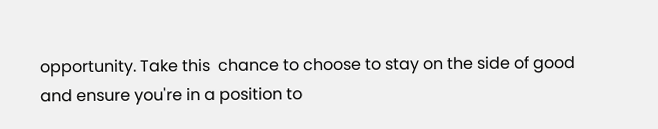opportunity. Take this  chance to choose to stay on the side of good and ensure you're in a position to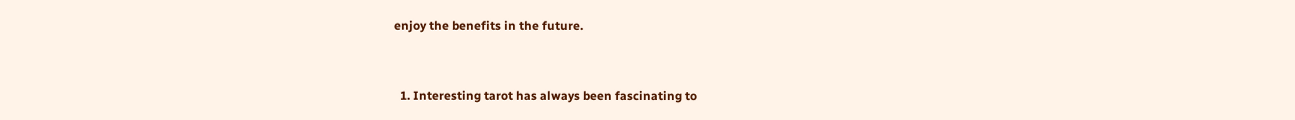enjoy the benefits in the future.


  1. Interesting tarot has always been fascinating to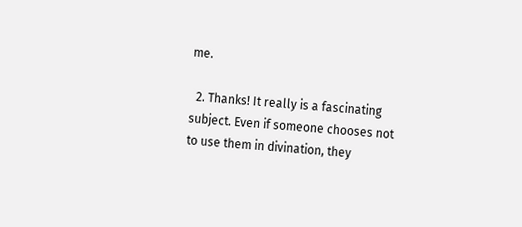me.

  2. Thanks! It really is a fascinating subject. Even if someone chooses not to use them in divination, they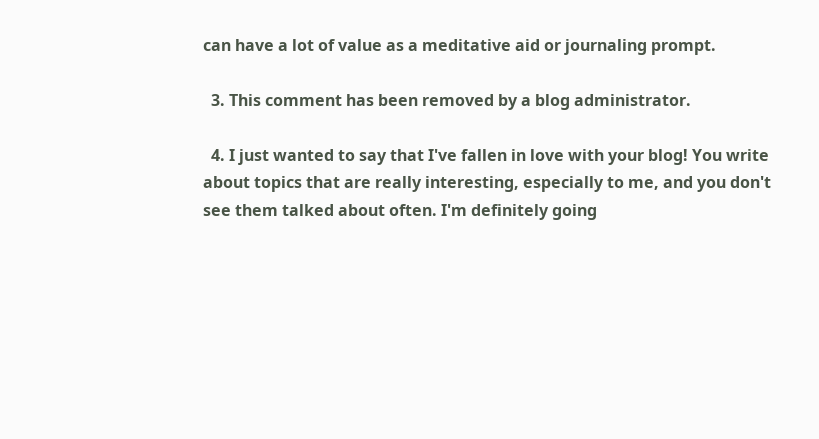can have a lot of value as a meditative aid or journaling prompt.

  3. This comment has been removed by a blog administrator.

  4. I just wanted to say that I've fallen in love with your blog! You write about topics that are really interesting, especially to me, and you don't see them talked about often. I'm definitely going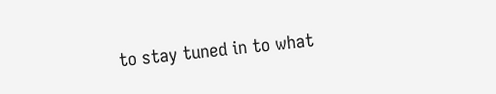to stay tuned in to what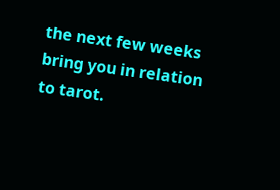the next few weeks bring you in relation to tarot.